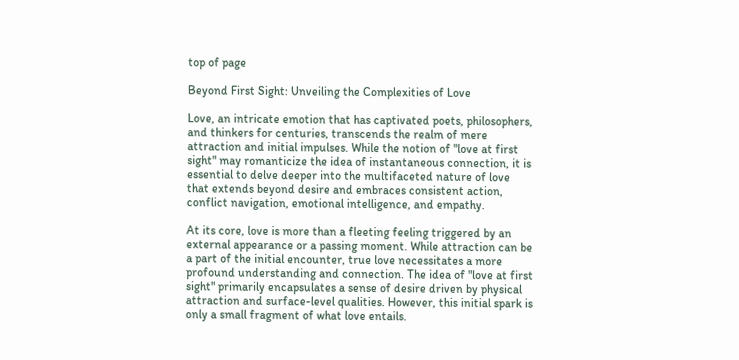top of page

Beyond First Sight: Unveiling the Complexities of Love

Love, an intricate emotion that has captivated poets, philosophers, and thinkers for centuries, transcends the realm of mere attraction and initial impulses. While the notion of "love at first sight" may romanticize the idea of instantaneous connection, it is essential to delve deeper into the multifaceted nature of love that extends beyond desire and embraces consistent action, conflict navigation, emotional intelligence, and empathy.

At its core, love is more than a fleeting feeling triggered by an external appearance or a passing moment. While attraction can be a part of the initial encounter, true love necessitates a more profound understanding and connection. The idea of "love at first sight" primarily encapsulates a sense of desire driven by physical attraction and surface-level qualities. However, this initial spark is only a small fragment of what love entails.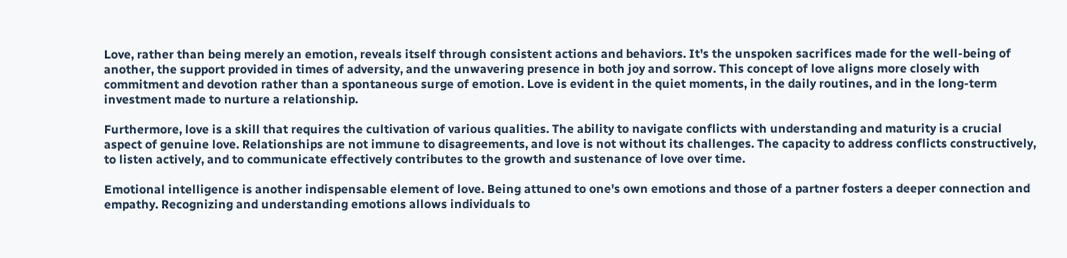Love, rather than being merely an emotion, reveals itself through consistent actions and behaviors. It's the unspoken sacrifices made for the well-being of another, the support provided in times of adversity, and the unwavering presence in both joy and sorrow. This concept of love aligns more closely with commitment and devotion rather than a spontaneous surge of emotion. Love is evident in the quiet moments, in the daily routines, and in the long-term investment made to nurture a relationship.

Furthermore, love is a skill that requires the cultivation of various qualities. The ability to navigate conflicts with understanding and maturity is a crucial aspect of genuine love. Relationships are not immune to disagreements, and love is not without its challenges. The capacity to address conflicts constructively, to listen actively, and to communicate effectively contributes to the growth and sustenance of love over time.

Emotional intelligence is another indispensable element of love. Being attuned to one's own emotions and those of a partner fosters a deeper connection and empathy. Recognizing and understanding emotions allows individuals to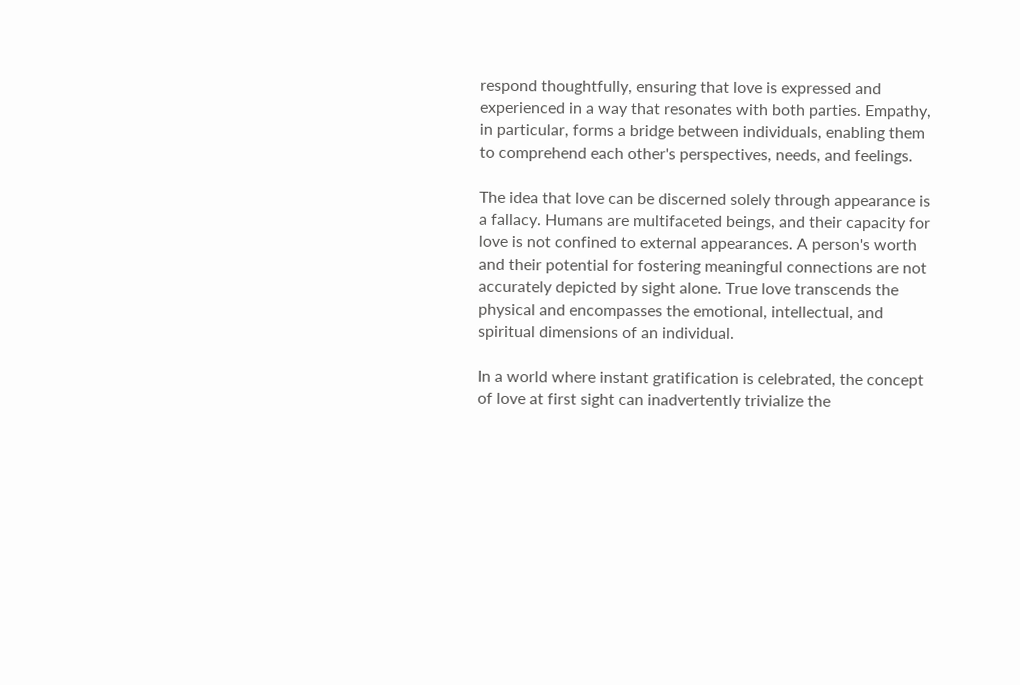respond thoughtfully, ensuring that love is expressed and experienced in a way that resonates with both parties. Empathy, in particular, forms a bridge between individuals, enabling them to comprehend each other's perspectives, needs, and feelings.

The idea that love can be discerned solely through appearance is a fallacy. Humans are multifaceted beings, and their capacity for love is not confined to external appearances. A person's worth and their potential for fostering meaningful connections are not accurately depicted by sight alone. True love transcends the physical and encompasses the emotional, intellectual, and spiritual dimensions of an individual.

In a world where instant gratification is celebrated, the concept of love at first sight can inadvertently trivialize the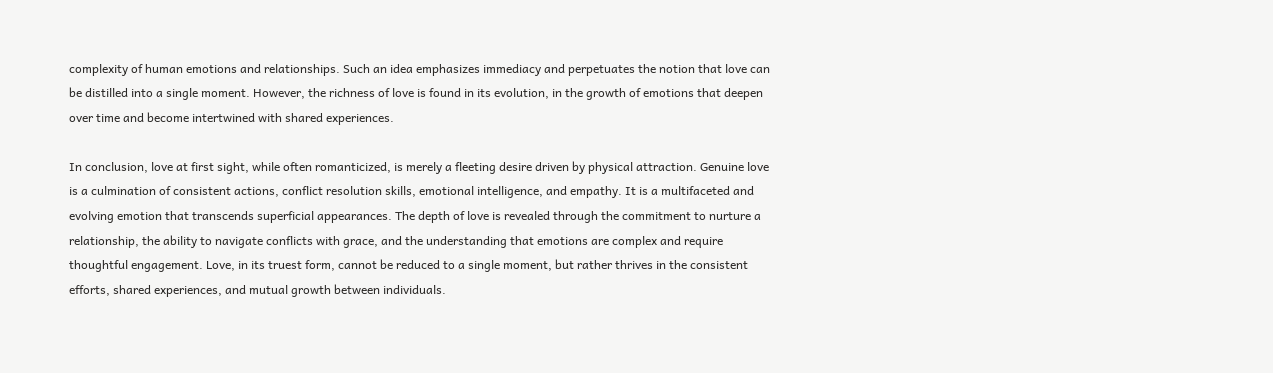complexity of human emotions and relationships. Such an idea emphasizes immediacy and perpetuates the notion that love can be distilled into a single moment. However, the richness of love is found in its evolution, in the growth of emotions that deepen over time and become intertwined with shared experiences.

In conclusion, love at first sight, while often romanticized, is merely a fleeting desire driven by physical attraction. Genuine love is a culmination of consistent actions, conflict resolution skills, emotional intelligence, and empathy. It is a multifaceted and evolving emotion that transcends superficial appearances. The depth of love is revealed through the commitment to nurture a relationship, the ability to navigate conflicts with grace, and the understanding that emotions are complex and require thoughtful engagement. Love, in its truest form, cannot be reduced to a single moment, but rather thrives in the consistent efforts, shared experiences, and mutual growth between individuals.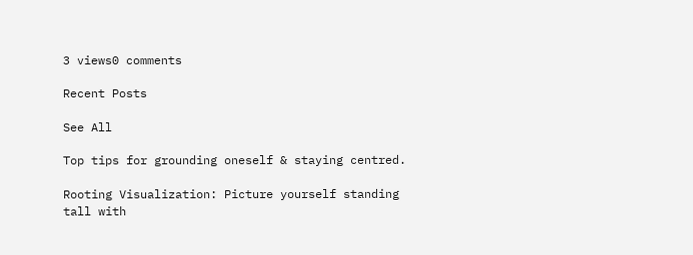3 views0 comments

Recent Posts

See All

Top tips for grounding oneself & staying centred.

Rooting Visualization: Picture yourself standing tall with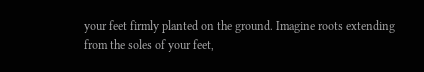your feet firmly planted on the ground. Imagine roots extending from the soles of your feet,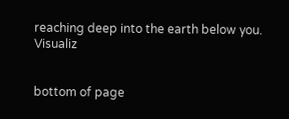reaching deep into the earth below you. Visualiz


bottom of page